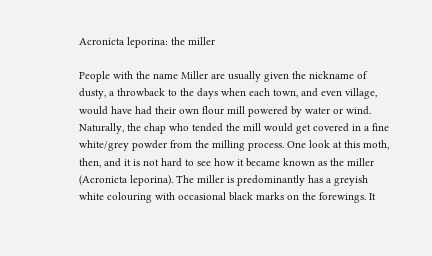Acronicta leporina: the miller

People with the name Miller are usually given the nickname of dusty, a throwback to the days when each town, and even village, would have had their own flour mill powered by water or wind. Naturally, the chap who tended the mill would get covered in a fine white/grey powder from the milling process. One look at this moth, then, and it is not hard to see how it became known as the miller (Acronicta leporina). The miller is predominantly has a greyish white colouring with occasional black marks on the forewings. It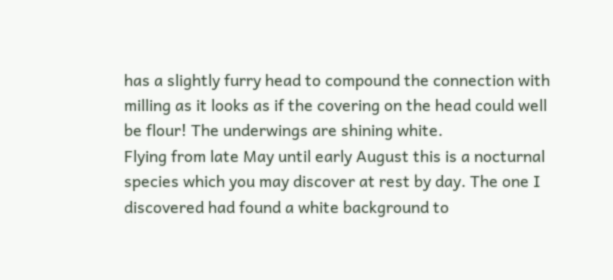has a slightly furry head to compound the connection with milling as it looks as if the covering on the head could well be flour! The underwings are shining white.
Flying from late May until early August this is a nocturnal species which you may discover at rest by day. The one I discovered had found a white background to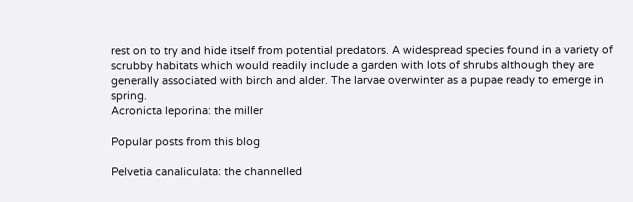rest on to try and hide itself from potential predators. A widespread species found in a variety of scrubby habitats which would readily include a garden with lots of shrubs although they are generally associated with birch and alder. The larvae overwinter as a pupae ready to emerge in spring.
Acronicta leporina: the miller

Popular posts from this blog

Pelvetia canaliculata: the channelled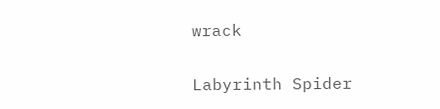wrack

Labyrinth Spider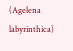(Agelena labyrinthica)